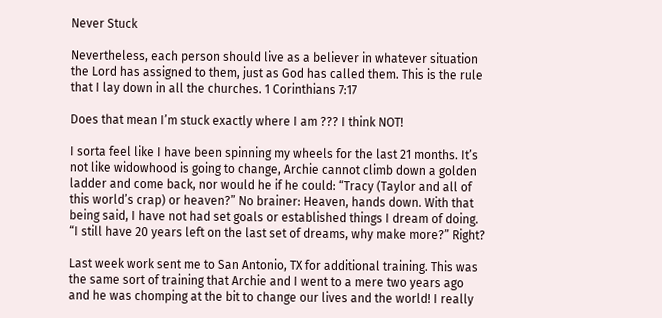Never Stuck

Nevertheless, each person should live as a believer in whatever situation the Lord has assigned to them, just as God has called them. This is the rule that I lay down in all the churches. 1 Corinthians 7:17

Does that mean I’m stuck exactly where I am ??? I think NOT!

I sorta feel like I have been spinning my wheels for the last 21 months. It’s not like widowhood is going to change, Archie cannot climb down a golden ladder and come back, nor would he if he could: “Tracy (Taylor and all of this world’s crap) or heaven?” No brainer: Heaven, hands down. With that being said, I have not had set goals or established things I dream of doing. “I still have 20 years left on the last set of dreams, why make more?” Right?

Last week work sent me to San Antonio, TX for additional training. This was the same sort of training that Archie and I went to a mere two years ago and he was chomping at the bit to change our lives and the world! I really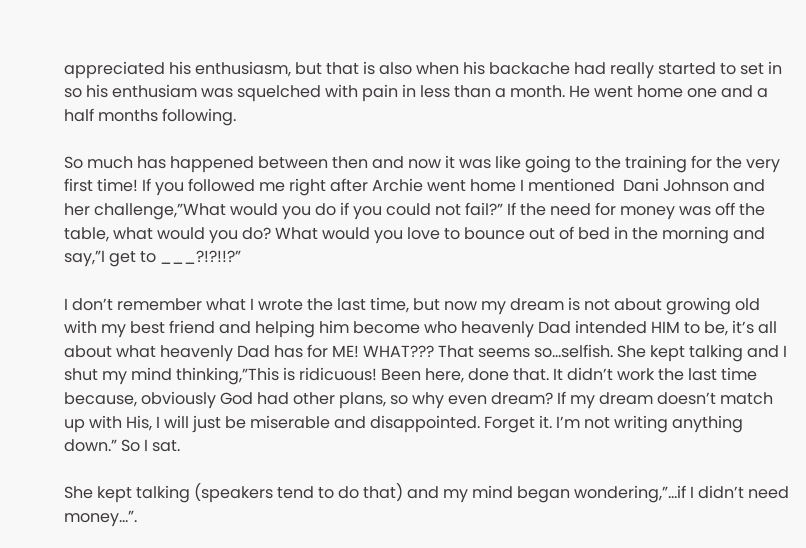appreciated his enthusiasm, but that is also when his backache had really started to set in so his enthusiam was squelched with pain in less than a month. He went home one and a half months following.

So much has happened between then and now it was like going to the training for the very first time! If you followed me right after Archie went home I mentioned  Dani Johnson and her challenge,”What would you do if you could not fail?” If the need for money was off the table, what would you do? What would you love to bounce out of bed in the morning and say,”I get to ___?!?!!?”

I don’t remember what I wrote the last time, but now my dream is not about growing old with my best friend and helping him become who heavenly Dad intended HIM to be, it’s all about what heavenly Dad has for ME! WHAT??? That seems so…selfish. She kept talking and I shut my mind thinking,”This is ridicuous! Been here, done that. It didn’t work the last time because, obviously God had other plans, so why even dream? If my dream doesn’t match up with His, I will just be miserable and disappointed. Forget it. I’m not writing anything down.” So I sat.

She kept talking (speakers tend to do that) and my mind began wondering,”…if I didn’t need money…”.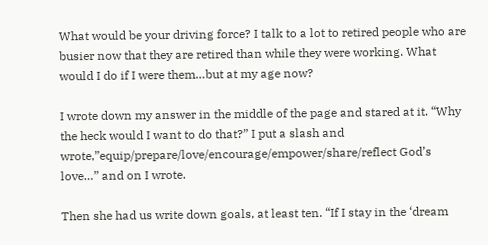What would be your driving force? I talk to a lot to retired people who are busier now that they are retired than while they were working. What would I do if I were them…but at my age now?

I wrote down my answer in the middle of the page and stared at it. “Why the heck would I want to do that?” I put a slash and wrote,”equip/prepare/love/encourage/empower/share/reflect God’s love…” and on I wrote.

Then she had us write down goals, at least ten. “If I stay in the ‘dream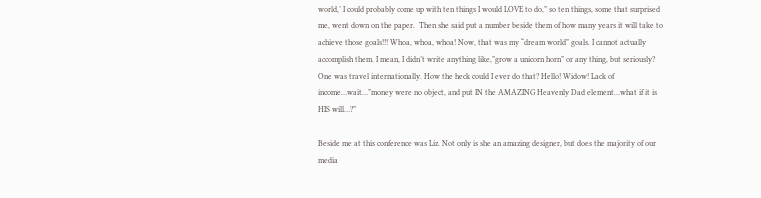world,’ I could probably come up with ten things I would LOVE to do,” so ten things, some that surprised me, went down on the paper.  Then she said put a number beside them of how many years it will take to achieve those goals!!! Whoa, whoa, whoa! Now, that was my “dream world” goals. I cannot actually accomplish them. I mean, I didn’t write anything like,”grow a unicorn horn” or any thing, but seriously? One was travel internationally. How the heck could I ever do that? Hello! Widow! Lack of income…wait…”money were no object, and put IN the AMAZING Heavenly Dad element…what if it is HIS will…?”

Beside me at this conference was Liz. Not only is she an amazing designer, but does the majority of our media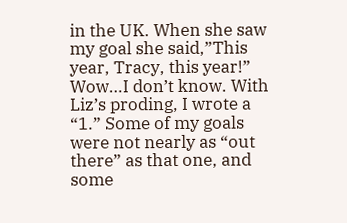in the UK. When she saw my goal she said,”This year, Tracy, this year!” Wow…I don’t know. With Liz’s proding, I wrote a “1.” Some of my goals were not nearly as “out there” as that one, and some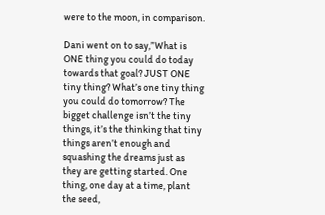were to the moon, in comparison.

Dani went on to say,”What is ONE thing you could do today towards that goal? JUST ONE tiny thing? What’s one tiny thing you could do tomorrow? The bigget challenge isn’t the tiny things, it’s the thinking that tiny things aren’t enough and squashing the dreams just as they are getting started. One thing, one day at a time, plant the seed,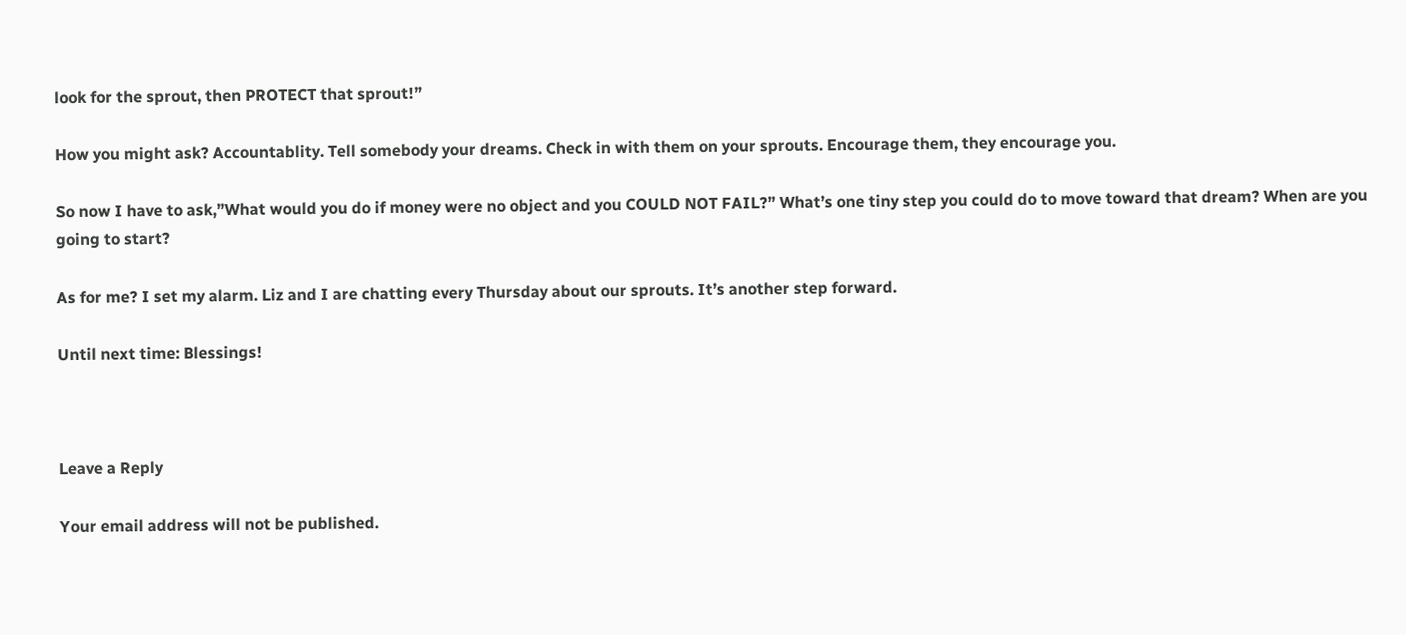look for the sprout, then PROTECT that sprout!”

How you might ask? Accountablity. Tell somebody your dreams. Check in with them on your sprouts. Encourage them, they encourage you.

So now I have to ask,”What would you do if money were no object and you COULD NOT FAIL?” What’s one tiny step you could do to move toward that dream? When are you going to start?

As for me? I set my alarm. Liz and I are chatting every Thursday about our sprouts. It’s another step forward.

Until next time: Blessings!



Leave a Reply

Your email address will not be published.